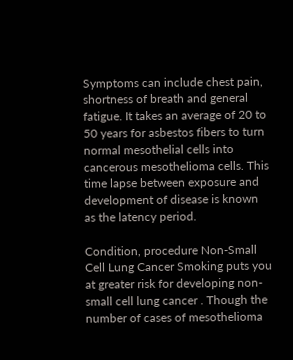Symptoms can include chest pain, shortness of breath and general fatigue. It takes an average of 20 to 50 years for asbestos fibers to turn normal mesothelial cells into cancerous mesothelioma cells. This time lapse between exposure and development of disease is known as the latency period.

Condition, procedure Non-Small Cell Lung Cancer Smoking puts you at greater risk for developing non-small cell lung cancer . Though the number of cases of mesothelioma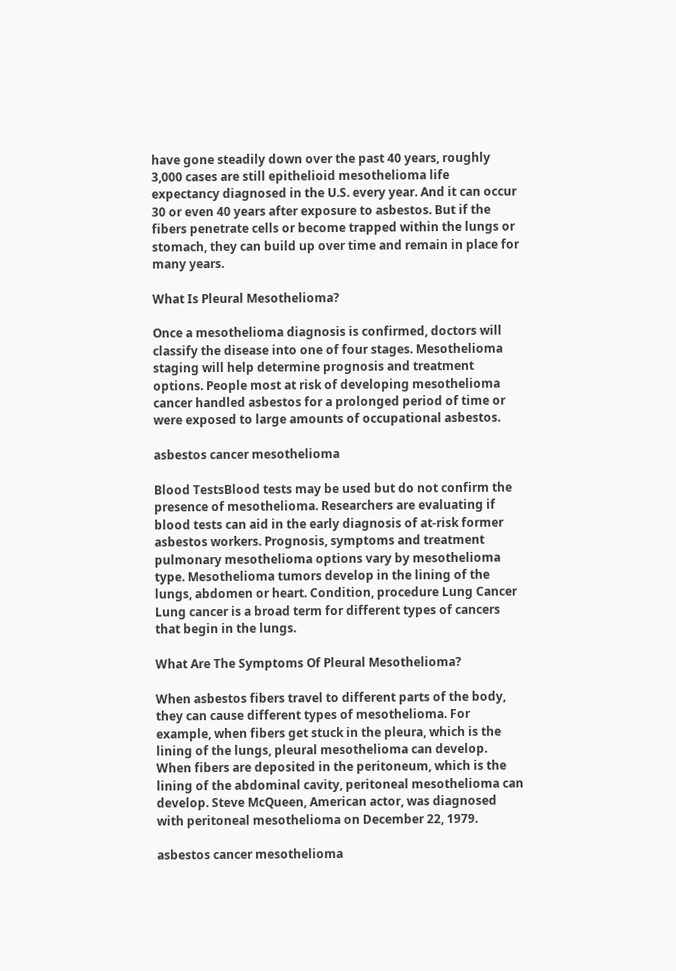have gone steadily down over the past 40 years, roughly 3,000 cases are still epithelioid mesothelioma life expectancy diagnosed in the U.S. every year. And it can occur 30 or even 40 years after exposure to asbestos. But if the fibers penetrate cells or become trapped within the lungs or stomach, they can build up over time and remain in place for many years.

What Is Pleural Mesothelioma?

Once a mesothelioma diagnosis is confirmed, doctors will classify the disease into one of four stages. Mesothelioma staging will help determine prognosis and treatment options. People most at risk of developing mesothelioma cancer handled asbestos for a prolonged period of time or were exposed to large amounts of occupational asbestos.

asbestos cancer mesothelioma

Blood TestsBlood tests may be used but do not confirm the presence of mesothelioma. Researchers are evaluating if blood tests can aid in the early diagnosis of at-risk former asbestos workers. Prognosis, symptoms and treatment pulmonary mesothelioma options vary by mesothelioma type. Mesothelioma tumors develop in the lining of the lungs, abdomen or heart. Condition, procedure Lung Cancer Lung cancer is a broad term for different types of cancers that begin in the lungs.

What Are The Symptoms Of Pleural Mesothelioma?

When asbestos fibers travel to different parts of the body, they can cause different types of mesothelioma. For example, when fibers get stuck in the pleura, which is the lining of the lungs, pleural mesothelioma can develop. When fibers are deposited in the peritoneum, which is the lining of the abdominal cavity, peritoneal mesothelioma can develop. Steve McQueen, American actor, was diagnosed with peritoneal mesothelioma on December 22, 1979.

asbestos cancer mesothelioma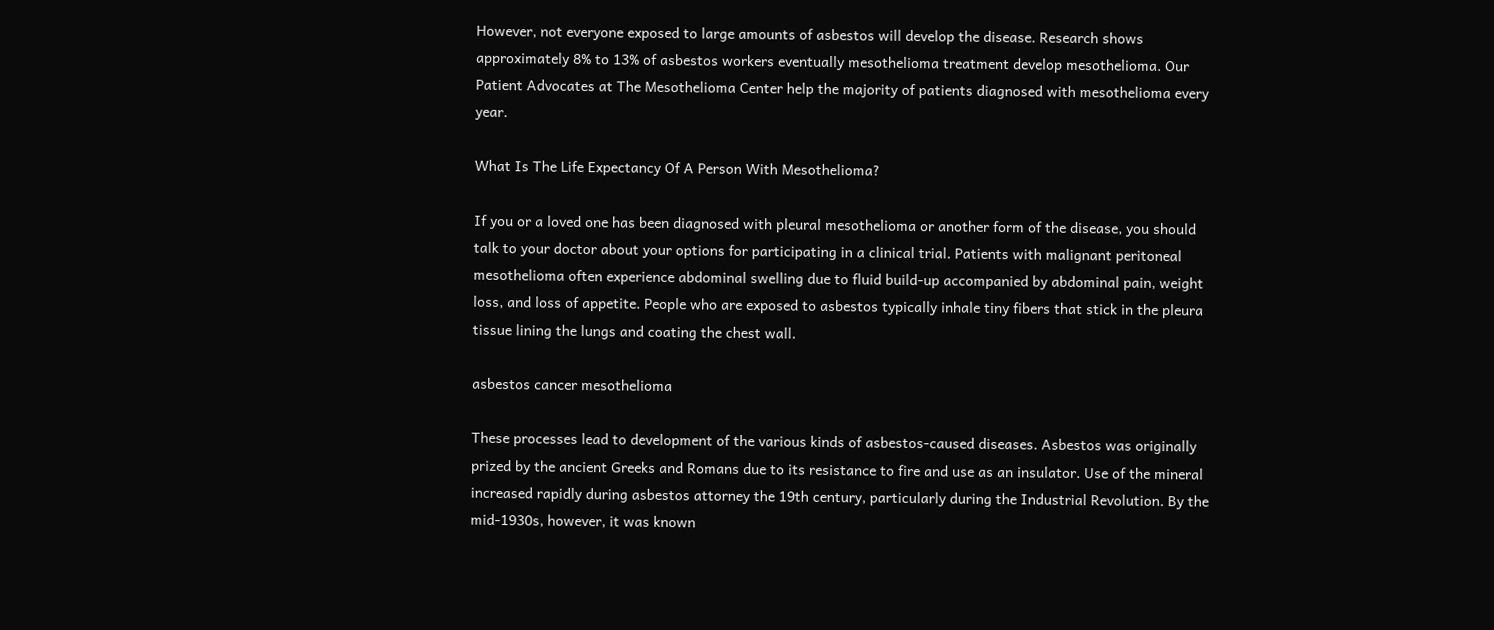However, not everyone exposed to large amounts of asbestos will develop the disease. Research shows approximately 8% to 13% of asbestos workers eventually mesothelioma treatment develop mesothelioma. Our Patient Advocates at The Mesothelioma Center help the majority of patients diagnosed with mesothelioma every year.

What Is The Life Expectancy Of A Person With Mesothelioma?

If you or a loved one has been diagnosed with pleural mesothelioma or another form of the disease, you should talk to your doctor about your options for participating in a clinical trial. Patients with malignant peritoneal mesothelioma often experience abdominal swelling due to fluid build-up accompanied by abdominal pain, weight loss, and loss of appetite. People who are exposed to asbestos typically inhale tiny fibers that stick in the pleura tissue lining the lungs and coating the chest wall.

asbestos cancer mesothelioma

These processes lead to development of the various kinds of asbestos-caused diseases. Asbestos was originally prized by the ancient Greeks and Romans due to its resistance to fire and use as an insulator. Use of the mineral increased rapidly during asbestos attorney the 19th century, particularly during the Industrial Revolution. By the mid-1930s, however, it was known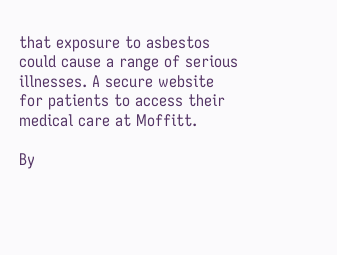that exposure to asbestos could cause a range of serious illnesses. A secure website for patients to access their medical care at Moffitt.

By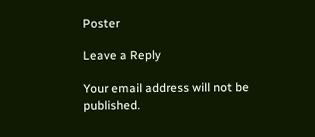Poster

Leave a Reply

Your email address will not be published.